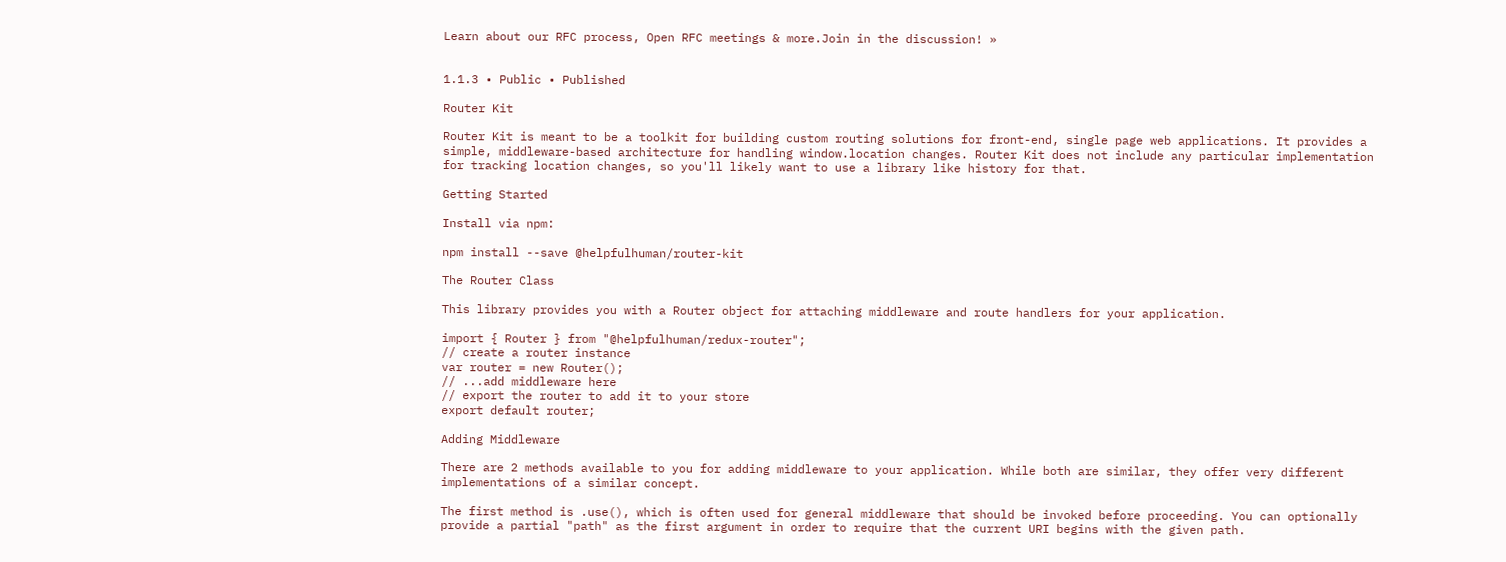Learn about our RFC process, Open RFC meetings & more.Join in the discussion! »


1.1.3 • Public • Published

Router Kit

Router Kit is meant to be a toolkit for building custom routing solutions for front-end, single page web applications. It provides a simple, middleware-based architecture for handling window.location changes. Router Kit does not include any particular implementation for tracking location changes, so you'll likely want to use a library like history for that.

Getting Started

Install via npm:

npm install --save @helpfulhuman/router-kit

The Router Class

This library provides you with a Router object for attaching middleware and route handlers for your application.

import { Router } from "@helpfulhuman/redux-router";
// create a router instance
var router = new Router();
// ...add middleware here
// export the router to add it to your store
export default router;

Adding Middleware

There are 2 methods available to you for adding middleware to your application. While both are similar, they offer very different implementations of a similar concept.

The first method is .use(), which is often used for general middleware that should be invoked before proceeding. You can optionally provide a partial "path" as the first argument in order to require that the current URI begins with the given path.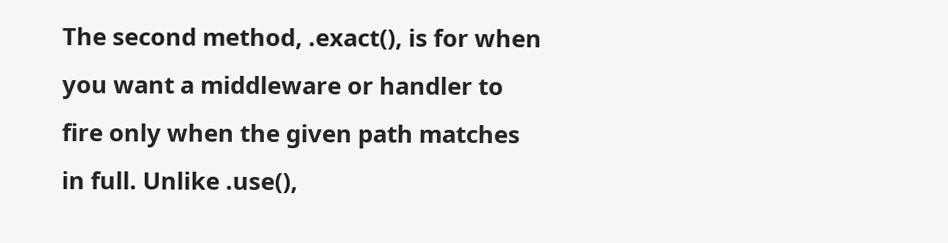The second method, .exact(), is for when you want a middleware or handler to fire only when the given path matches in full. Unlike .use(),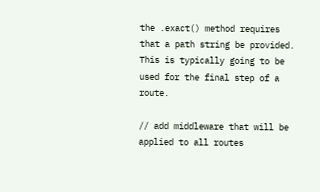the .exact() method requires that a path string be provided. This is typically going to be used for the final step of a route.

// add middleware that will be applied to all routes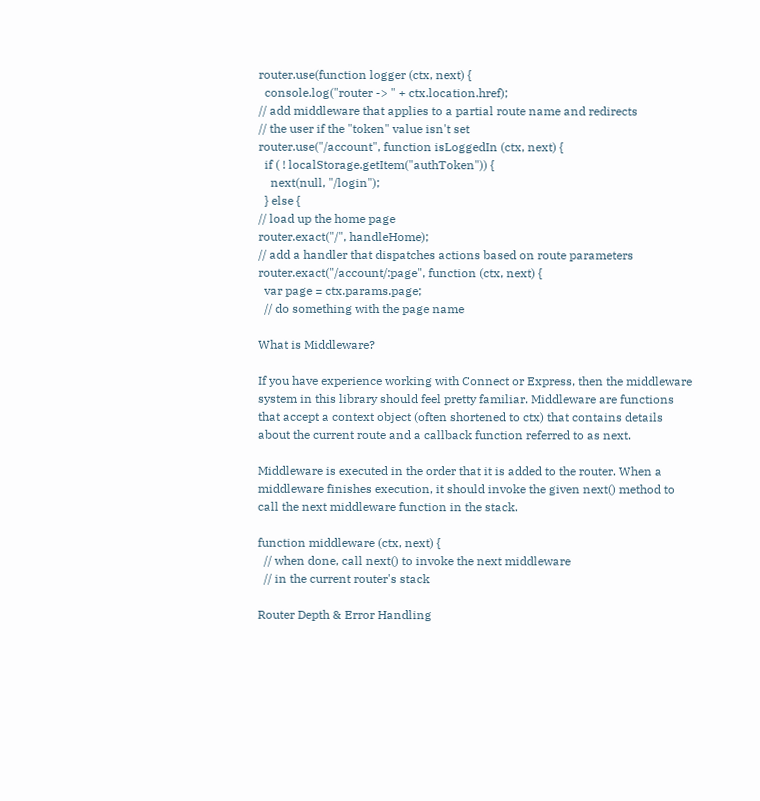router.use(function logger (ctx, next) {
  console.log("router -> " + ctx.location.href);
// add middleware that applies to a partial route name and redirects
// the user if the "token" value isn't set
router.use("/account", function isLoggedIn (ctx, next) {
  if ( ! localStorage.getItem("authToken")) {
    next(null, "/login");
  } else {
// load up the home page
router.exact("/", handleHome);
// add a handler that dispatches actions based on route parameters
router.exact("/account/:page", function (ctx, next) {
  var page = ctx.params.page;
  // do something with the page name

What is Middleware?

If you have experience working with Connect or Express, then the middleware system in this library should feel pretty familiar. Middleware are functions that accept a context object (often shortened to ctx) that contains details about the current route and a callback function referred to as next.

Middleware is executed in the order that it is added to the router. When a middleware finishes execution, it should invoke the given next() method to call the next middleware function in the stack.

function middleware (ctx, next) {
  // when done, call next() to invoke the next middleware
  // in the current router's stack

Router Depth & Error Handling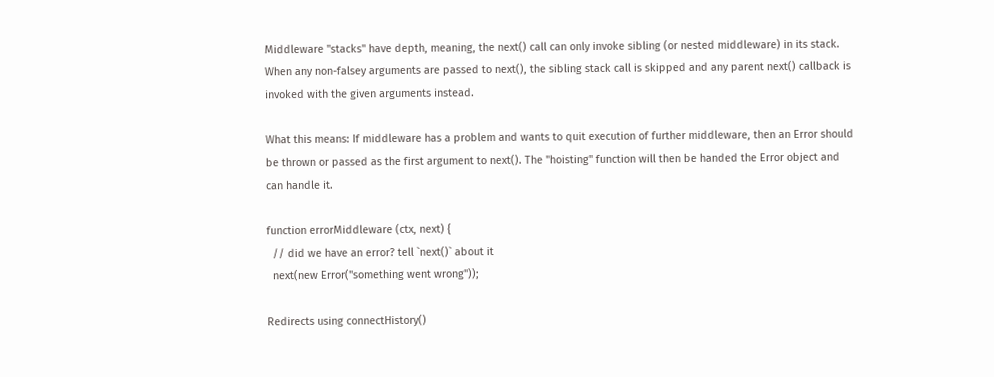Middleware "stacks" have depth, meaning, the next() call can only invoke sibling (or nested middleware) in its stack. When any non-falsey arguments are passed to next(), the sibling stack call is skipped and any parent next() callback is invoked with the given arguments instead.

What this means: If middleware has a problem and wants to quit execution of further middleware, then an Error should be thrown or passed as the first argument to next(). The "hoisting" function will then be handed the Error object and can handle it.

function errorMiddleware (ctx, next) {
  // did we have an error? tell `next()` about it
  next(new Error("something went wrong"));

Redirects using connectHistory()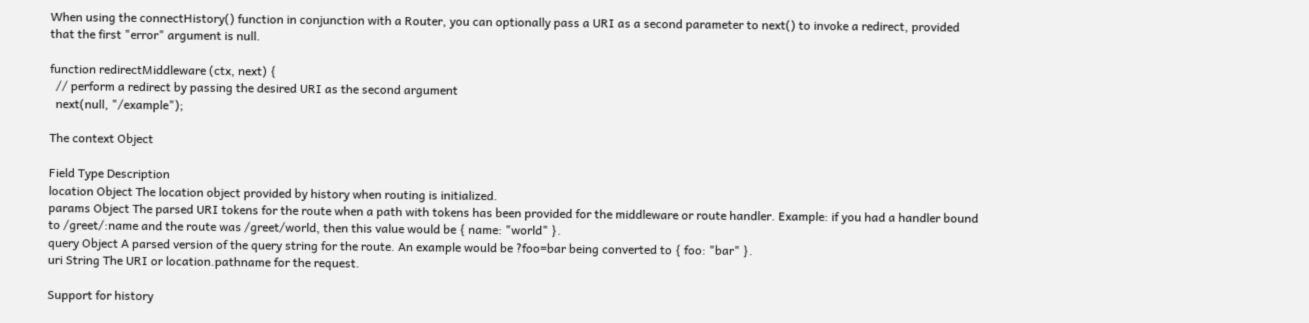When using the connectHistory() function in conjunction with a Router, you can optionally pass a URI as a second parameter to next() to invoke a redirect, provided that the first "error" argument is null.

function redirectMiddleware (ctx, next) {
  // perform a redirect by passing the desired URI as the second argument
  next(null, "/example");

The context Object

Field Type Description
location Object The location object provided by history when routing is initialized.
params Object The parsed URI tokens for the route when a path with tokens has been provided for the middleware or route handler. Example: if you had a handler bound to /greet/:name and the route was /greet/world, then this value would be { name: "world" }.
query Object A parsed version of the query string for the route. An example would be ?foo=bar being converted to { foo: "bar" }.
uri String The URI or location.pathname for the request.

Support for history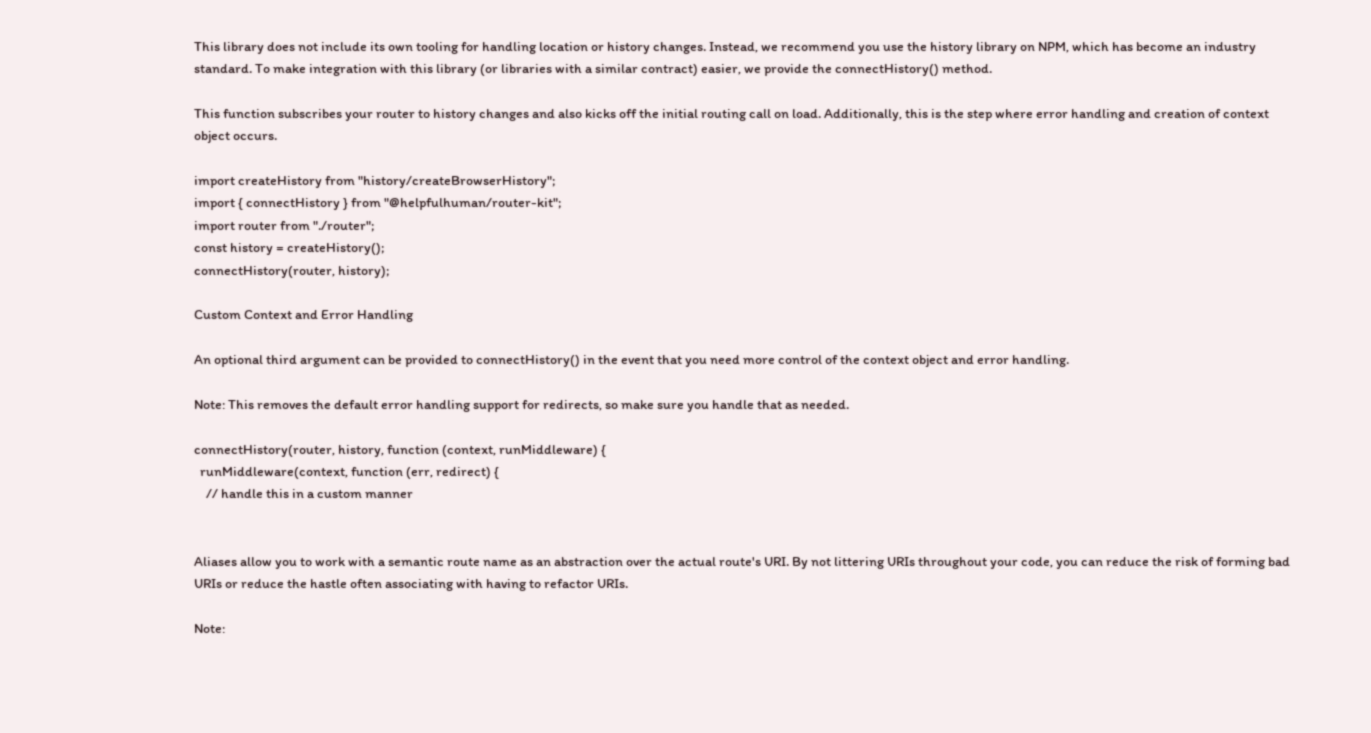This library does not include its own tooling for handling location or history changes. Instead, we recommend you use the history library on NPM, which has become an industry standard. To make integration with this library (or libraries with a similar contract) easier, we provide the connectHistory() method.

This function subscribes your router to history changes and also kicks off the initial routing call on load. Additionally, this is the step where error handling and creation of context object occurs.

import createHistory from "history/createBrowserHistory";
import { connectHistory } from "@helpfulhuman/router-kit";
import router from "./router";
const history = createHistory();
connectHistory(router, history);

Custom Context and Error Handling

An optional third argument can be provided to connectHistory() in the event that you need more control of the context object and error handling.

Note: This removes the default error handling support for redirects, so make sure you handle that as needed.

connectHistory(router, history, function (context, runMiddleware) {
  runMiddleware(context, function (err, redirect) {
    // handle this in a custom manner


Aliases allow you to work with a semantic route name as an abstraction over the actual route's URI. By not littering URIs throughout your code, you can reduce the risk of forming bad URIs or reduce the hastle often associating with having to refactor URIs.

Note: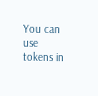You can use tokens in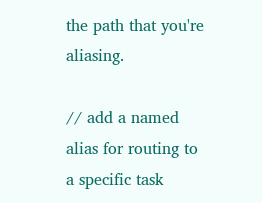the path that you're aliasing.

// add a named alias for routing to a specific task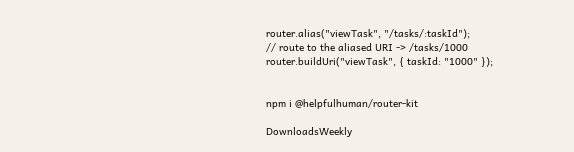router.alias("viewTask", "/tasks/:taskId");
// route to the aliased URI -> /tasks/1000
router.buildUri("viewTask", { taskId: "1000" });


npm i @helpfulhuman/router-kit

DownloadsWeekly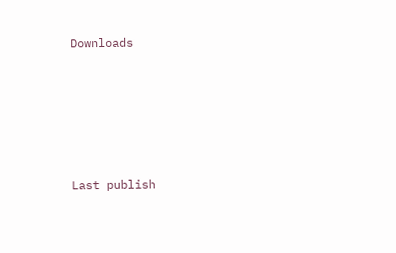Downloads






Last publish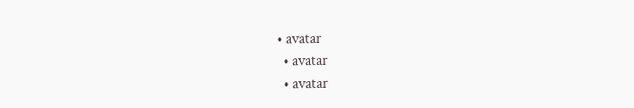• avatar
  • avatar
  • avatar